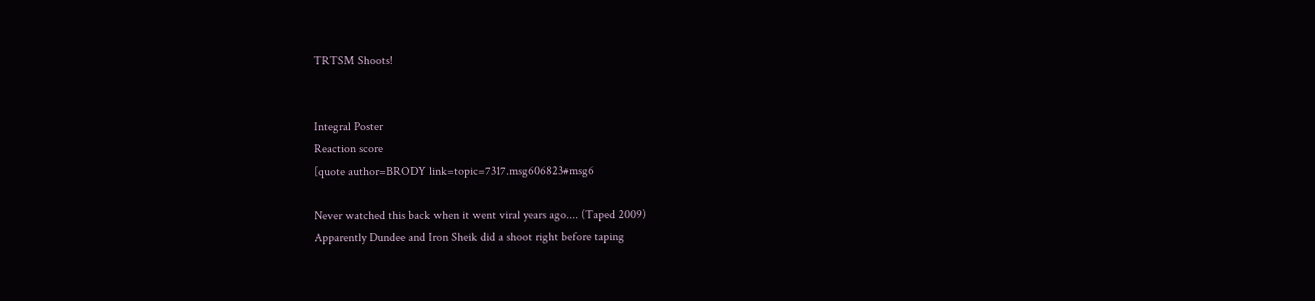TRTSM Shoots!


Integral Poster
Reaction score
[quote author=BRODY link=topic=7317.msg606823#msg6

Never watched this back when it went viral years ago.... (Taped 2009)
Apparently Dundee and Iron Sheik did a shoot right before taping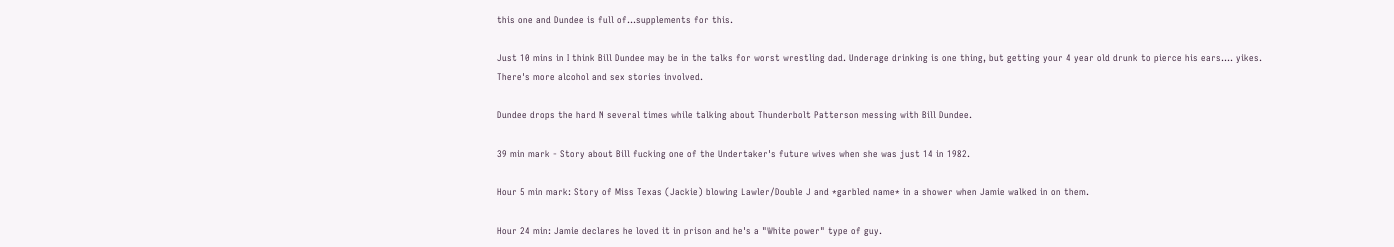this one and Dundee is full of...supplements for this.

Just 10 mins in I think Bill Dundee may be in the talks for worst wrestling dad. Underage drinking is one thing, but getting your 4 year old drunk to pierce his ears.... yikes. There's more alcohol and sex stories involved.

Dundee drops the hard N several times while talking about Thunderbolt Patterson messing with Bill Dundee.

39 min mark - Story about Bill fucking one of the Undertaker's future wives when she was just 14 in 1982.

Hour 5 min mark: Story of Miss Texas (Jackie) blowing Lawler/Double J and *garbled name* in a shower when Jamie walked in on them.

Hour 24 min: Jamie declares he loved it in prison and he's a "White power" type of guy.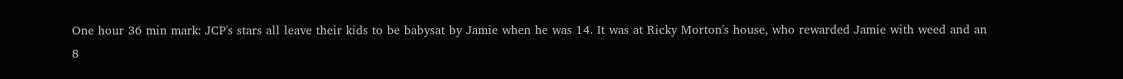One hour 36 min mark: JCP's stars all leave their kids to be babysat by Jamie when he was 14. It was at Ricky Morton's house, who rewarded Jamie with weed and an 8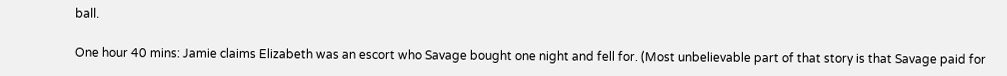ball.

One hour 40 mins: Jamie claims Elizabeth was an escort who Savage bought one night and fell for. (Most unbelievable part of that story is that Savage paid for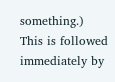something.)
This is followed immediately by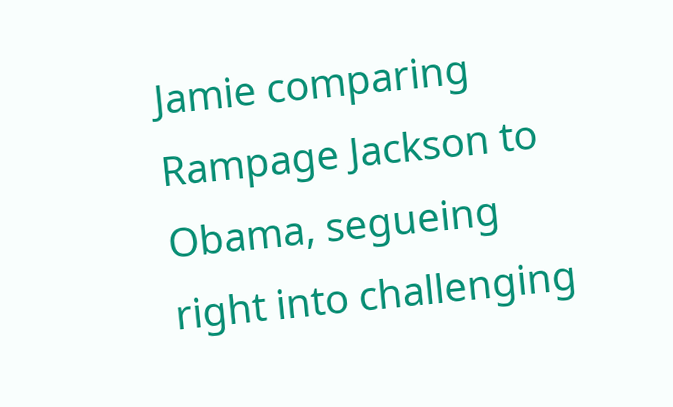Jamie comparing Rampage Jackson to Obama, segueing right into challenging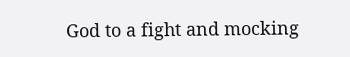God to a fight and mocking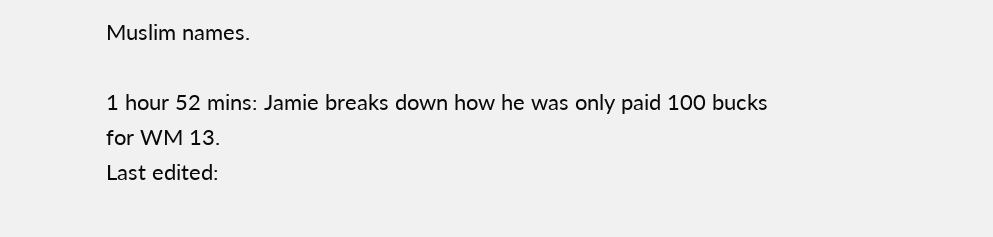Muslim names.

1 hour 52 mins: Jamie breaks down how he was only paid 100 bucks for WM 13.
Last edited: